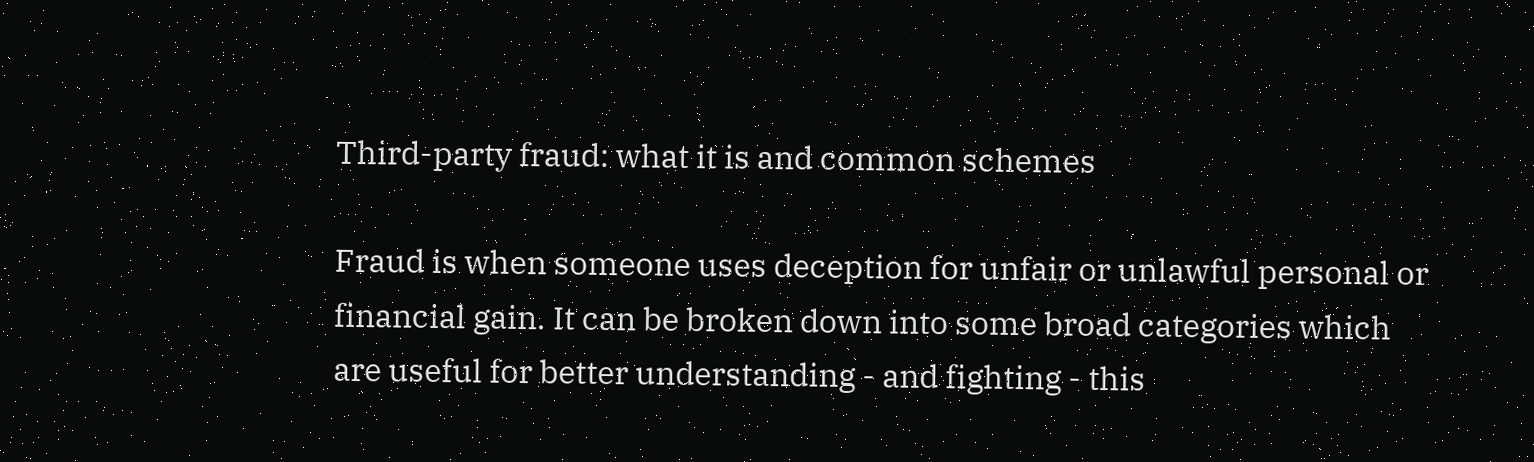Third-party fraud: what it is and common schemes

Fraud is when someone uses deception for unfair or unlawful personal or financial gain. It can be broken down into some broad categories which are useful for better understanding - and fighting - this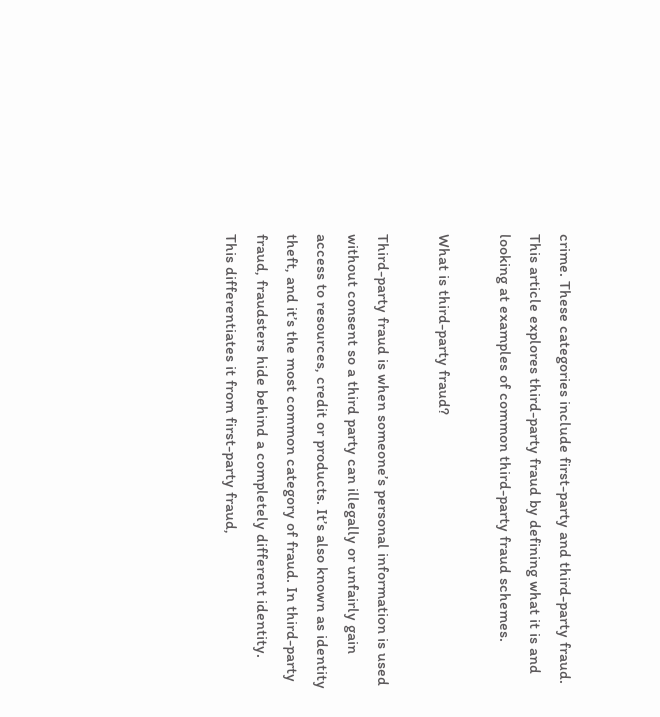crime. These categories include first-party and third-party fraud. This article explores third-party fraud by defining what it is and looking at examples of common third-party fraud schemes.

What is third-party fraud?

Third-party fraud is when someone’s personal information is used without consent so a third party can illegally or unfairly gain access to resources, credit or products. It’s also known as identity theft, and it’s the most common category of fraud. In third-party fraud, fraudsters hide behind a completely different identity. This differentiates it from first-party fraud,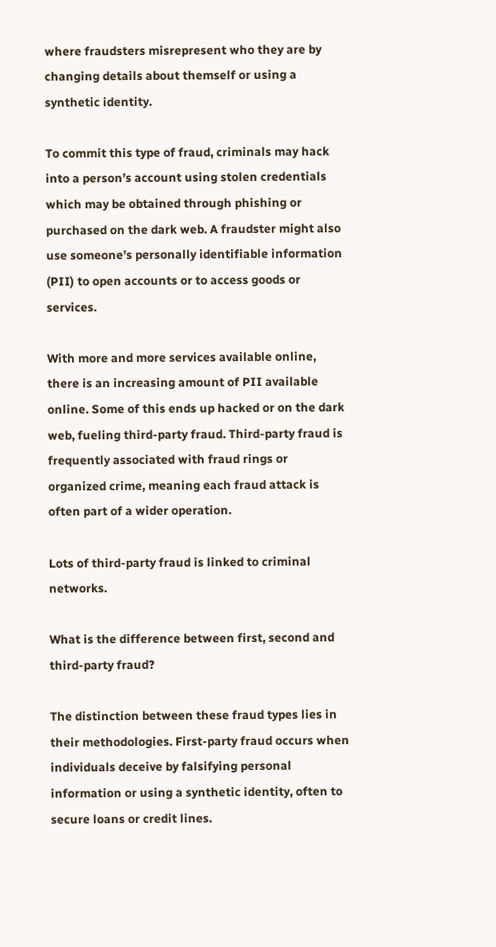where fraudsters misrepresent who they are by changing details about themself or using a synthetic identity.

To commit this type of fraud, criminals may hack into a person’s account using stolen credentials which may be obtained through phishing or purchased on the dark web. A fraudster might also use someone’s personally identifiable information (PII) to open accounts or to access goods or services.

With more and more services available online, there is an increasing amount of PII available online. Some of this ends up hacked or on the dark web, fueling third-party fraud. Third-party fraud is frequently associated with fraud rings or organized crime, meaning each fraud attack is often part of a wider operation.

Lots of third-party fraud is linked to criminal networks.

What is the difference between first, second and third-party fraud?

The distinction between these fraud types lies in their methodologies. First-party fraud occurs when individuals deceive by falsifying personal information or using a synthetic identity, often to secure loans or credit lines.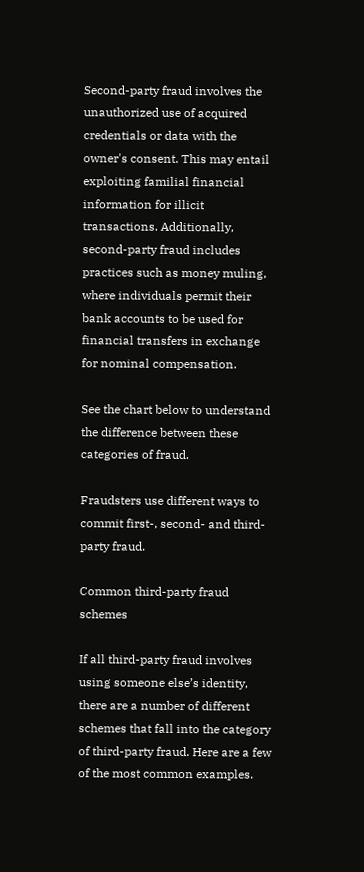Second-party fraud involves the unauthorized use of acquired credentials or data with the owner's consent. This may entail exploiting familial financial information for illicit transactions. Additionally, second-party fraud includes practices such as money muling, where individuals permit their bank accounts to be used for financial transfers in exchange for nominal compensation.

See the chart below to understand the difference between these categories of fraud.

Fraudsters use different ways to commit first-, second- and third-party fraud.

Common third-party fraud schemes

If all third-party fraud involves using someone else’s identity, there are a number of different schemes that fall into the category of third-party fraud. Here are a few of the most common examples.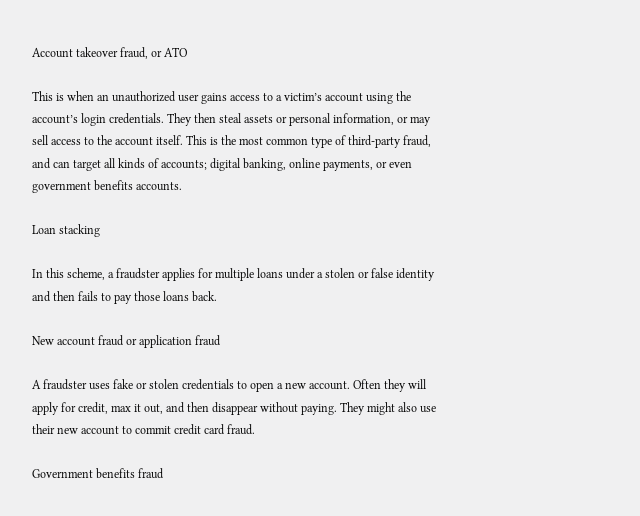Account takeover fraud, or ATO

This is when an unauthorized user gains access to a victim’s account using the account’s login credentials. They then steal assets or personal information, or may sell access to the account itself. This is the most common type of third-party fraud, and can target all kinds of accounts; digital banking, online payments, or even government benefits accounts.

Loan stacking

In this scheme, a fraudster applies for multiple loans under a stolen or false identity and then fails to pay those loans back.

New account fraud or application fraud

A fraudster uses fake or stolen credentials to open a new account. Often they will apply for credit, max it out, and then disappear without paying. They might also use their new account to commit credit card fraud.

Government benefits fraud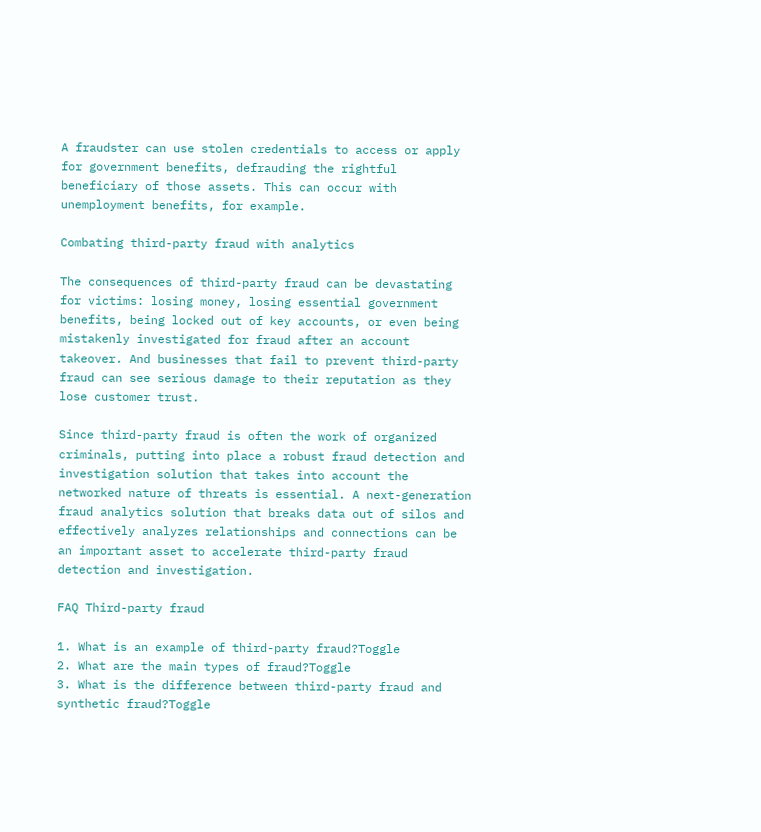A fraudster can use stolen credentials to access or apply for government benefits, defrauding the rightful beneficiary of those assets. This can occur with unemployment benefits, for example.

Combating third-party fraud with analytics

The consequences of third-party fraud can be devastating for victims: losing money, losing essential government benefits, being locked out of key accounts, or even being mistakenly investigated for fraud after an account takeover. And businesses that fail to prevent third-party fraud can see serious damage to their reputation as they lose customer trust.

Since third-party fraud is often the work of organized criminals, putting into place a robust fraud detection and investigation solution that takes into account the networked nature of threats is essential. A next-generation fraud analytics solution that breaks data out of silos and effectively analyzes relationships and connections can be an important asset to accelerate third-party fraud detection and investigation.

FAQ Third-party fraud

1. What is an example of third-party fraud?Toggle
2. What are the main types of fraud?Toggle
3. What is the difference between third-party fraud and synthetic fraud?Toggle